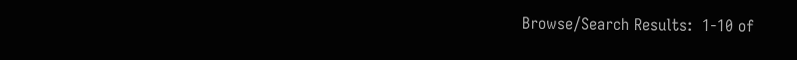Browse/Search Results:  1-10 of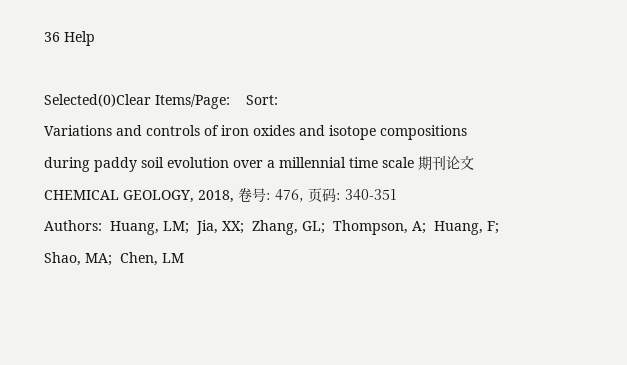36 Help

Selected(0)Clear Items/Page:    Sort:
Variations and controls of iron oxides and isotope compositions during paddy soil evolution over a millennial time scale 期刊论文
CHEMICAL GEOLOGY, 2018, 卷号: 476, 页码: 340-351
Authors:  Huang, LM;  Jia, XX;  Zhang, GL;  Thompson, A;  Huang, F;  Shao, MA;  Chen, LM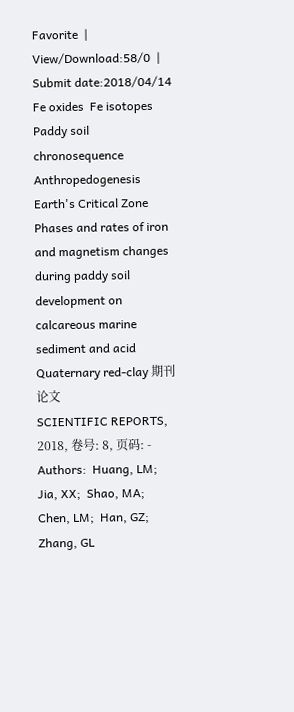Favorite  |  View/Download:58/0  |  Submit date:2018/04/14
Fe oxides  Fe isotopes  Paddy soil chronosequence  Anthropedogenesis  Earth's Critical Zone
Phases and rates of iron and magnetism changes during paddy soil development on calcareous marine sediment and acid Quaternary red-clay 期刊论文
SCIENTIFIC REPORTS, 2018, 卷号: 8, 页码: -
Authors:  Huang, LM;  Jia, XX;  Shao, MA;  Chen, LM;  Han, GZ;  Zhang, GL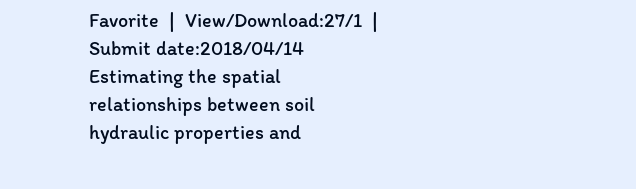Favorite  |  View/Download:27/1  |  Submit date:2018/04/14
Estimating the spatial relationships between soil hydraulic properties and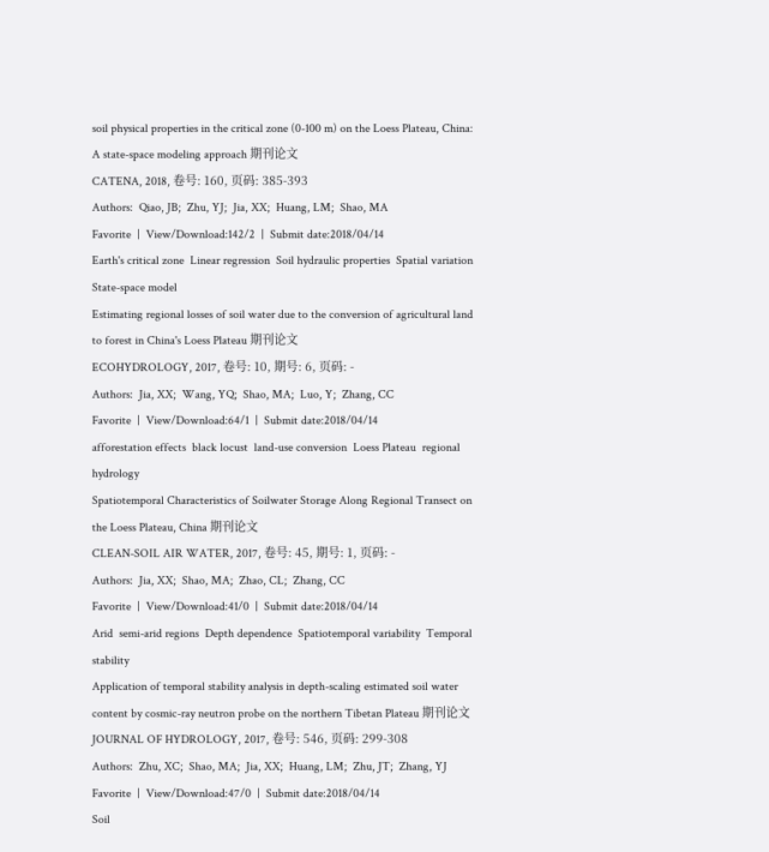soil physical properties in the critical zone (0-100 m) on the Loess Plateau, China: A state-space modeling approach 期刊论文
CATENA, 2018, 卷号: 160, 页码: 385-393
Authors:  Qiao, JB;  Zhu, YJ;  Jia, XX;  Huang, LM;  Shao, MA
Favorite  |  View/Download:142/2  |  Submit date:2018/04/14
Earth's critical zone  Linear regression  Soil hydraulic properties  Spatial variation  State-space model
Estimating regional losses of soil water due to the conversion of agricultural land to forest in China's Loess Plateau 期刊论文
ECOHYDROLOGY, 2017, 卷号: 10, 期号: 6, 页码: -
Authors:  Jia, XX;  Wang, YQ;  Shao, MA;  Luo, Y;  Zhang, CC
Favorite  |  View/Download:64/1  |  Submit date:2018/04/14
afforestation effects  black locust  land-use conversion  Loess Plateau  regional hydrology
Spatiotemporal Characteristics of Soilwater Storage Along Regional Transect on the Loess Plateau, China 期刊论文
CLEAN-SOIL AIR WATER, 2017, 卷号: 45, 期号: 1, 页码: -
Authors:  Jia, XX;  Shao, MA;  Zhao, CL;  Zhang, CC
Favorite  |  View/Download:41/0  |  Submit date:2018/04/14
Arid  semi-arid regions  Depth dependence  Spatiotemporal variability  Temporal stability
Application of temporal stability analysis in depth-scaling estimated soil water content by cosmic-ray neutron probe on the northern Tibetan Plateau 期刊论文
JOURNAL OF HYDROLOGY, 2017, 卷号: 546, 页码: 299-308
Authors:  Zhu, XC;  Shao, MA;  Jia, XX;  Huang, LM;  Zhu, JT;  Zhang, YJ
Favorite  |  View/Download:47/0  |  Submit date:2018/04/14
Soil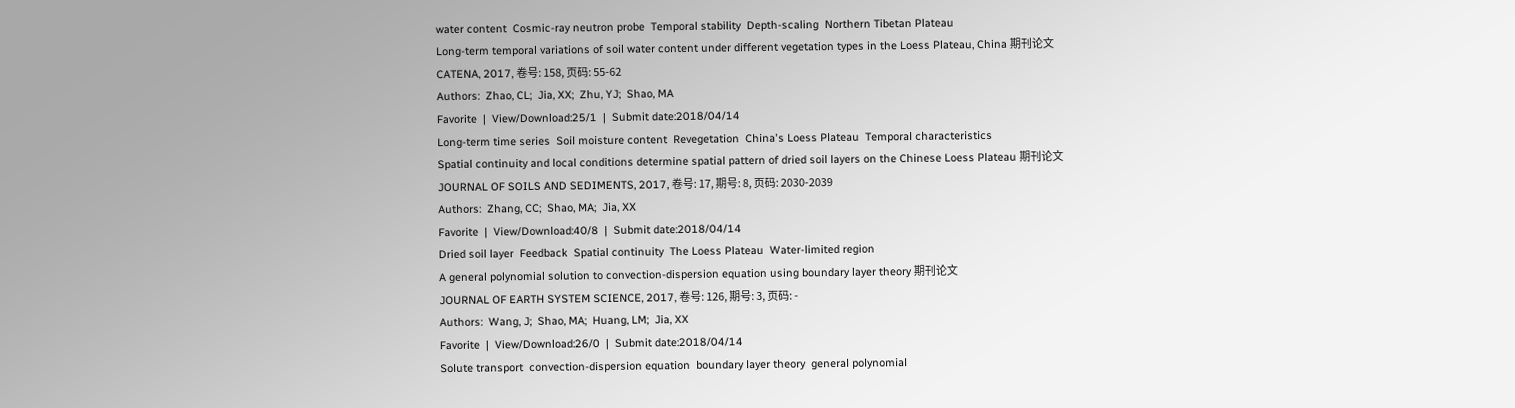water content  Cosmic-ray neutron probe  Temporal stability  Depth-scaling  Northern Tibetan Plateau
Long-term temporal variations of soil water content under different vegetation types in the Loess Plateau, China 期刊论文
CATENA, 2017, 卷号: 158, 页码: 55-62
Authors:  Zhao, CL;  Jia, XX;  Zhu, YJ;  Shao, MA
Favorite  |  View/Download:25/1  |  Submit date:2018/04/14
Long-term time series  Soil moisture content  Revegetation  China's Loess Plateau  Temporal characteristics
Spatial continuity and local conditions determine spatial pattern of dried soil layers on the Chinese Loess Plateau 期刊论文
JOURNAL OF SOILS AND SEDIMENTS, 2017, 卷号: 17, 期号: 8, 页码: 2030-2039
Authors:  Zhang, CC;  Shao, MA;  Jia, XX
Favorite  |  View/Download:40/8  |  Submit date:2018/04/14
Dried soil layer  Feedback  Spatial continuity  The Loess Plateau  Water-limited region
A general polynomial solution to convection-dispersion equation using boundary layer theory 期刊论文
JOURNAL OF EARTH SYSTEM SCIENCE, 2017, 卷号: 126, 期号: 3, 页码: -
Authors:  Wang, J;  Shao, MA;  Huang, LM;  Jia, XX
Favorite  |  View/Download:26/0  |  Submit date:2018/04/14
Solute transport  convection-dispersion equation  boundary layer theory  general polynomial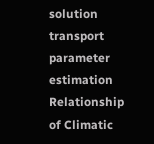solution  transport parameter estimation
Relationship of Climatic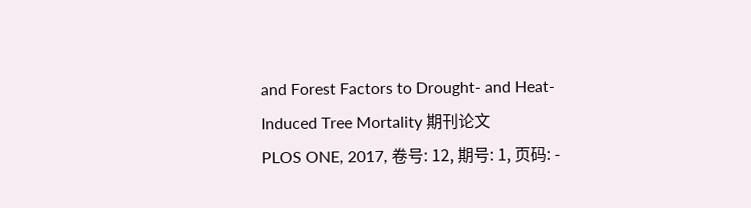and Forest Factors to Drought- and Heat-Induced Tree Mortality 期刊论文
PLOS ONE, 2017, 卷号: 12, 期号: 1, 页码: -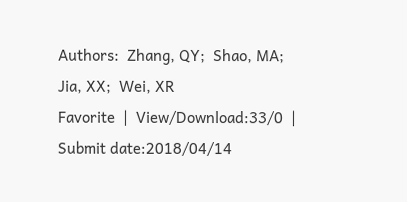Authors:  Zhang, QY;  Shao, MA;  Jia, XX;  Wei, XR
Favorite  |  View/Download:33/0  |  Submit date:2018/04/14